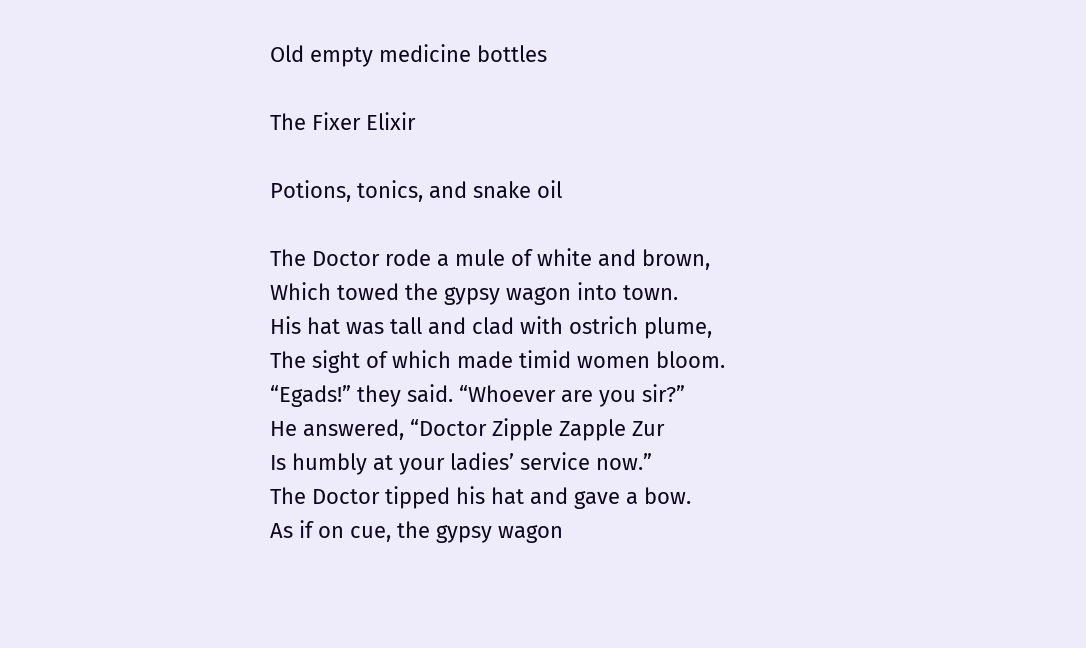Old empty medicine bottles

The Fixer Elixir

Potions, tonics, and snake oil

The Doctor rode a mule of white and brown,
Which towed the gypsy wagon into town.
His hat was tall and clad with ostrich plume,
The sight of which made timid women bloom.
“Egads!” they said. “Whoever are you sir?”
He answered, “Doctor Zipple Zapple Zur
Is humbly at your ladies’ service now.”
The Doctor tipped his hat and gave a bow.
As if on cue, the gypsy wagon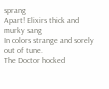sprang
Apart! Elixirs thick and murky sang
In colors strange and sorely out of tune.
The Doctor hocked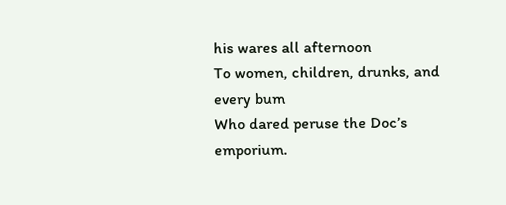his wares all afternoon
To women, children, drunks, and every bum
Who dared peruse the Doc’s emporium.